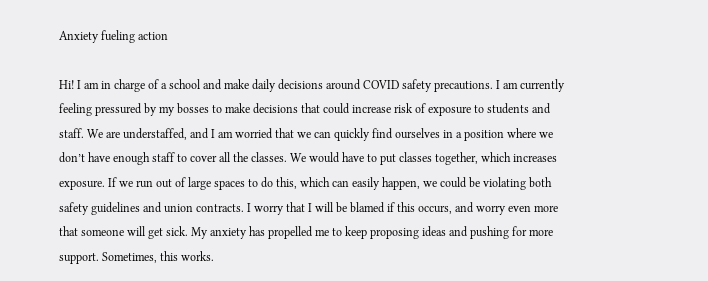Anxiety fueling action

Hi! I am in charge of a school and make daily decisions around COVID safety precautions. I am currently feeling pressured by my bosses to make decisions that could increase risk of exposure to students and staff. We are understaffed, and I am worried that we can quickly find ourselves in a position where we don’t have enough staff to cover all the classes. We would have to put classes together, which increases exposure. If we run out of large spaces to do this, which can easily happen, we could be violating both safety guidelines and union contracts. I worry that I will be blamed if this occurs, and worry even more that someone will get sick. My anxiety has propelled me to keep proposing ideas and pushing for more support. Sometimes, this works.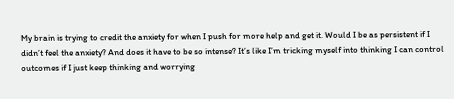My brain is trying to credit the anxiety for when I push for more help and get it. Would I be as persistent if I didn’t feel the anxiety? And does it have to be so intense? It’s like I’m tricking myself into thinking I can control outcomes if I just keep thinking and worrying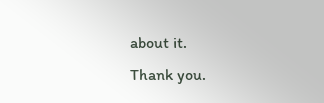about it.
Thank you.